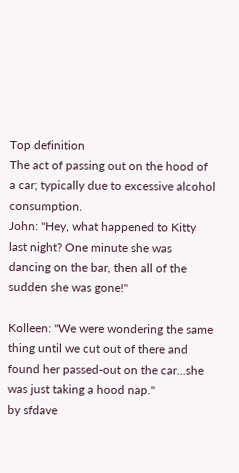Top definition
The act of passing out on the hood of a car; typically due to excessive alcohol consumption.
John: "Hey, what happened to Kitty last night? One minute she was dancing on the bar, then all of the sudden she was gone!"

Kolleen: "We were wondering the same thing until we cut out of there and found her passed-out on the car...she was just taking a hood nap."
by sfdave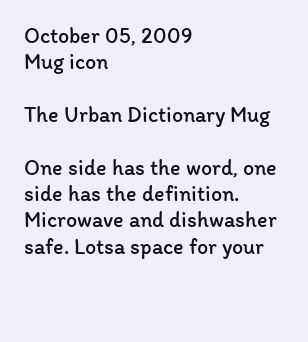October 05, 2009
Mug icon

The Urban Dictionary Mug

One side has the word, one side has the definition. Microwave and dishwasher safe. Lotsa space for your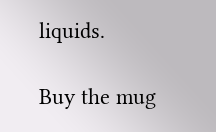liquids.

Buy the mug